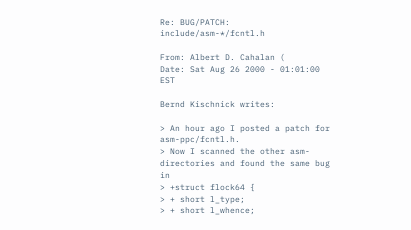Re: BUG/PATCH: include/asm-*/fcntl.h

From: Albert D. Cahalan (
Date: Sat Aug 26 2000 - 01:01:00 EST

Bernd Kischnick writes:

> An hour ago I posted a patch for asm-ppc/fcntl.h.
> Now I scanned the other asm-directories and found the same bug in
> +struct flock64 {
> + short l_type;
> + short l_whence;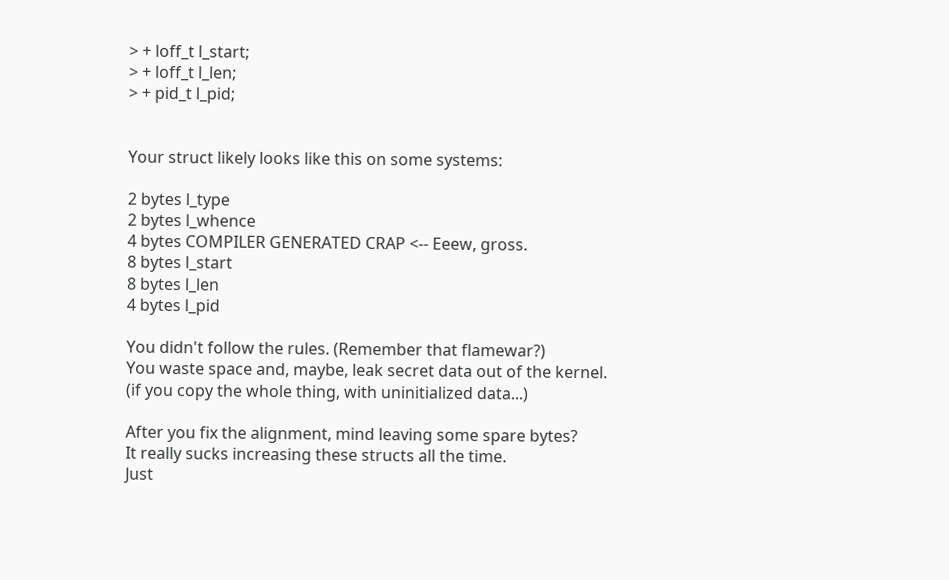> + loff_t l_start;
> + loff_t l_len;
> + pid_t l_pid;


Your struct likely looks like this on some systems:

2 bytes l_type
2 bytes l_whence
4 bytes COMPILER GENERATED CRAP <-- Eeew, gross.
8 bytes l_start
8 bytes l_len
4 bytes l_pid

You didn't follow the rules. (Remember that flamewar?)
You waste space and, maybe, leak secret data out of the kernel.
(if you copy the whole thing, with uninitialized data...)

After you fix the alignment, mind leaving some spare bytes?
It really sucks increasing these structs all the time.
Just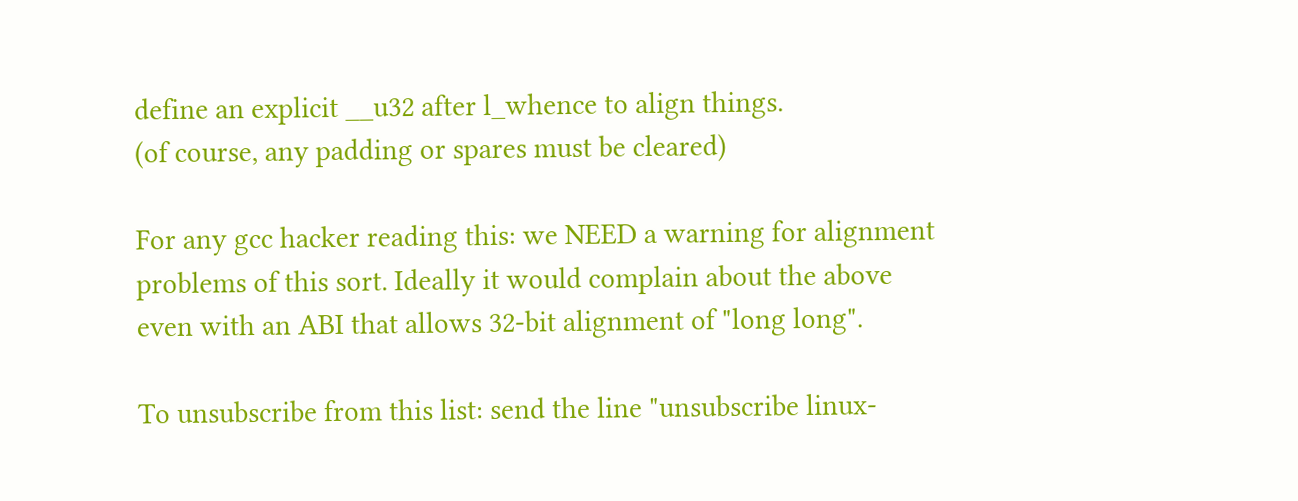define an explicit __u32 after l_whence to align things.
(of course, any padding or spares must be cleared)

For any gcc hacker reading this: we NEED a warning for alignment
problems of this sort. Ideally it would complain about the above
even with an ABI that allows 32-bit alignment of "long long".

To unsubscribe from this list: send the line "unsubscribe linux-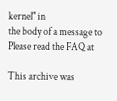kernel" in
the body of a message to
Please read the FAQ at

This archive was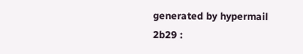generated by hypermail 2b29 :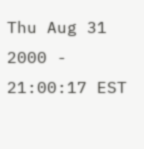Thu Aug 31 2000 - 21:00:17 EST